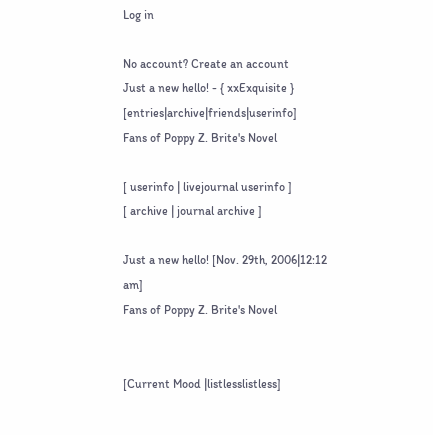Log in

No account? Create an account
Just a new hello! - { xxExquisite } [entries|archive|friends|userinfo]
Fans of Poppy Z. Brite's Novel

[ userinfo | livejournal userinfo ]
[ archive | journal archive ]

Just a new hello! [Nov. 29th, 2006|12:12 am]
Fans of Poppy Z. Brite's Novel


[Current Mood |listlesslistless]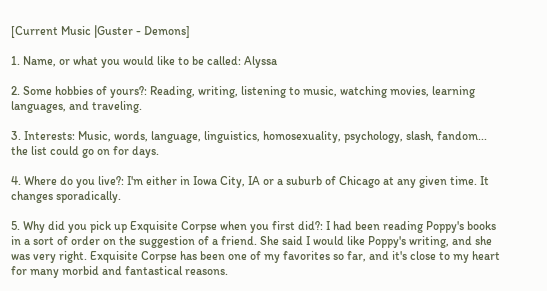[Current Music |Guster - Demons]

1. Name, or what you would like to be called: Alyssa

2. Some hobbies of yours?: Reading, writing, listening to music, watching movies, learning languages, and traveling.

3. Interests: Music, words, language, linguistics, homosexuality, psychology, slash, fandom... the list could go on for days.

4. Where do you live?: I'm either in Iowa City, IA or a suburb of Chicago at any given time. It changes sporadically.

5. Why did you pick up Exquisite Corpse when you first did?: I had been reading Poppy's books in a sort of order on the suggestion of a friend. She said I would like Poppy's writing, and she was very right. Exquisite Corpse has been one of my favorites so far, and it's close to my heart for many morbid and fantastical reasons.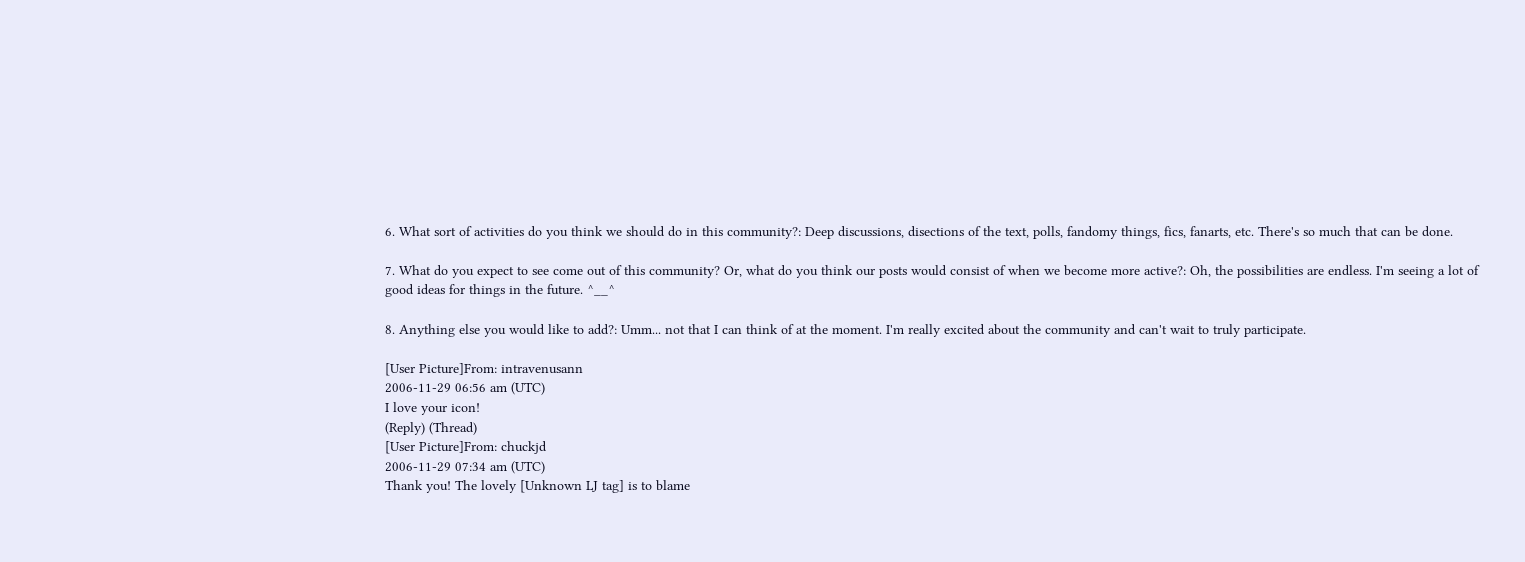6. What sort of activities do you think we should do in this community?: Deep discussions, disections of the text, polls, fandomy things, fics, fanarts, etc. There's so much that can be done.

7. What do you expect to see come out of this community? Or, what do you think our posts would consist of when we become more active?: Oh, the possibilities are endless. I'm seeing a lot of good ideas for things in the future. ^__^

8. Anything else you would like to add?: Umm... not that I can think of at the moment. I'm really excited about the community and can't wait to truly participate.

[User Picture]From: intravenusann
2006-11-29 06:56 am (UTC)
I love your icon!
(Reply) (Thread)
[User Picture]From: chuckjd
2006-11-29 07:34 am (UTC)
Thank you! The lovely [Unknown LJ tag] is to blame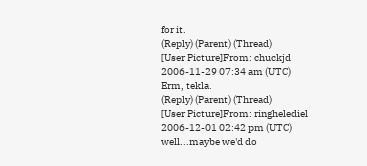for it.
(Reply) (Parent) (Thread)
[User Picture]From: chuckjd
2006-11-29 07:34 am (UTC)
Erm, tekla.
(Reply) (Parent) (Thread)
[User Picture]From: ringhelediel
2006-12-01 02:42 pm (UTC)
well...maybe we'd do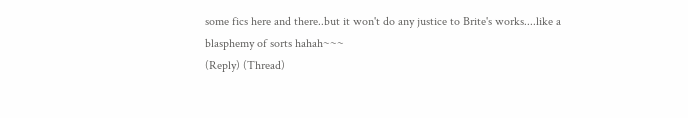some fics here and there..but it won't do any justice to Brite's works....like a blasphemy of sorts hahah~~~
(Reply) (Thread)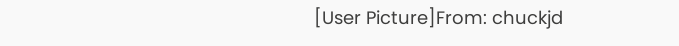[User Picture]From: chuckjd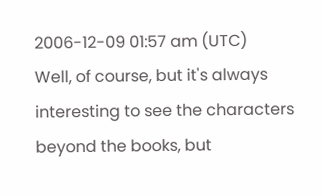2006-12-09 01:57 am (UTC)
Well, of course, but it's always interesting to see the characters beyond the books, but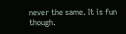never the same. It is fun though.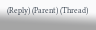(Reply) (Parent) (Thread)